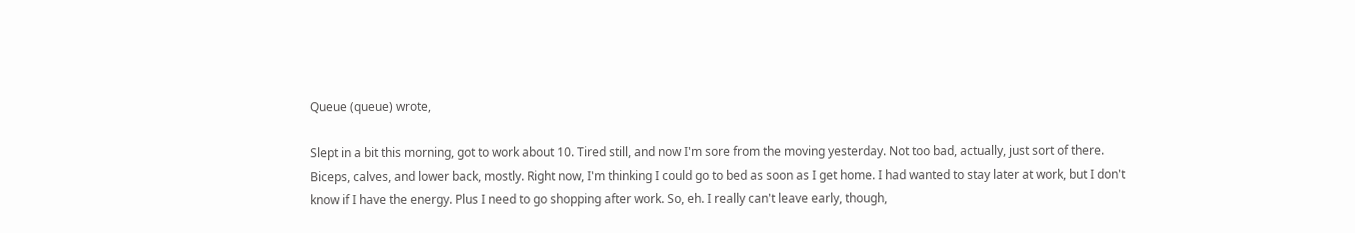Queue (queue) wrote,

Slept in a bit this morning, got to work about 10. Tired still, and now I'm sore from the moving yesterday. Not too bad, actually, just sort of there. Biceps, calves, and lower back, mostly. Right now, I'm thinking I could go to bed as soon as I get home. I had wanted to stay later at work, but I don't know if I have the energy. Plus I need to go shopping after work. So, eh. I really can't leave early, though,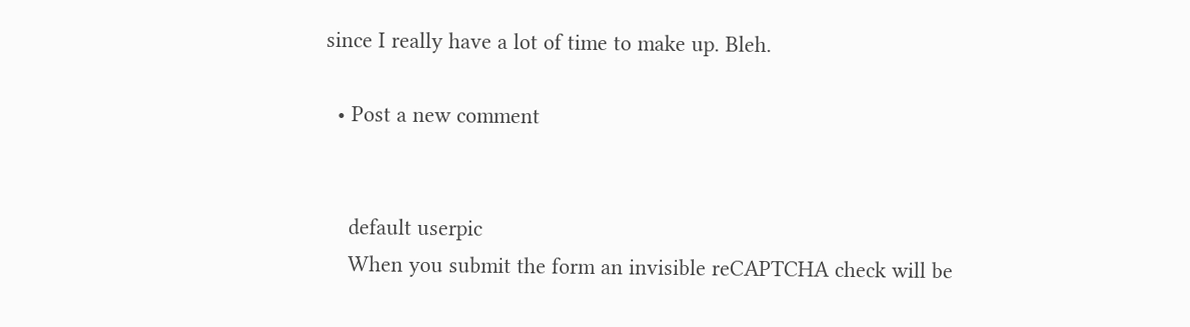since I really have a lot of time to make up. Bleh.

  • Post a new comment


    default userpic
    When you submit the form an invisible reCAPTCHA check will be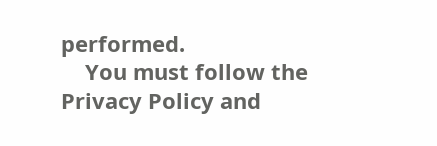performed.
    You must follow the Privacy Policy and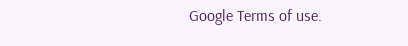Google Terms of use.